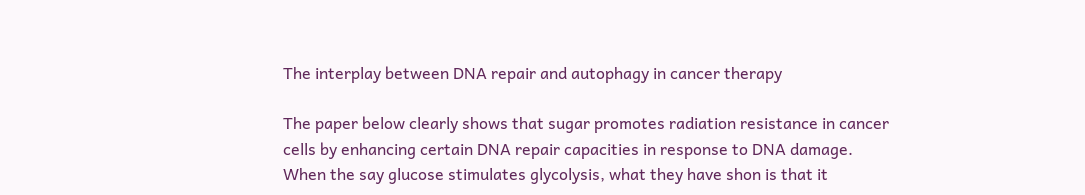The interplay between DNA repair and autophagy in cancer therapy

The paper below clearly shows that sugar promotes radiation resistance in cancer cells by enhancing certain DNA repair capacities in response to DNA damage.  When the say glucose stimulates glycolysis, what they have shon is that it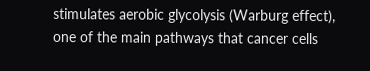stimulates aerobic glycolysis (Warburg effect), one of the main pathways that cancer cells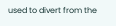used to divert from the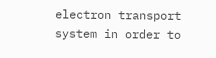electron transport system in order to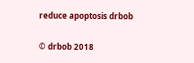reduce apoptosis drbob

© drbob 2018